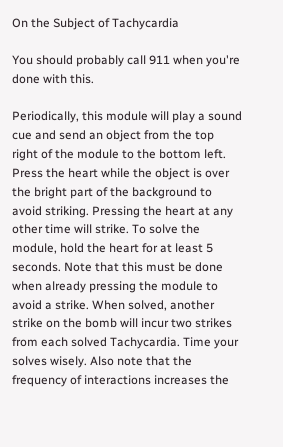On the Subject of Tachycardia

You should probably call 911 when you're done with this.

Periodically, this module will play a sound cue and send an object from the top right of the module to the bottom left. Press the heart while the object is over the bright part of the background to avoid striking. Pressing the heart at any other time will strike. To solve the module, hold the heart for at least 5 seconds. Note that this must be done when already pressing the module to avoid a strike. When solved, another strike on the bomb will incur two strikes from each solved Tachycardia. Time your solves wisely. Also note that the frequency of interactions increases the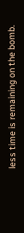less time is remaining on the bomb.